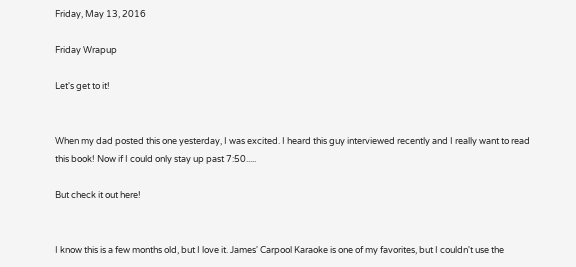Friday, May 13, 2016

Friday Wrapup

Let's get to it!


When my dad posted this one yesterday, I was excited. I heard this guy interviewed recently and I really want to read this book! Now if I could only stay up past 7:50.....

But check it out here!


I know this is a few months old, but I love it. James' Carpool Karaoke is one of my favorites, but I couldn't use the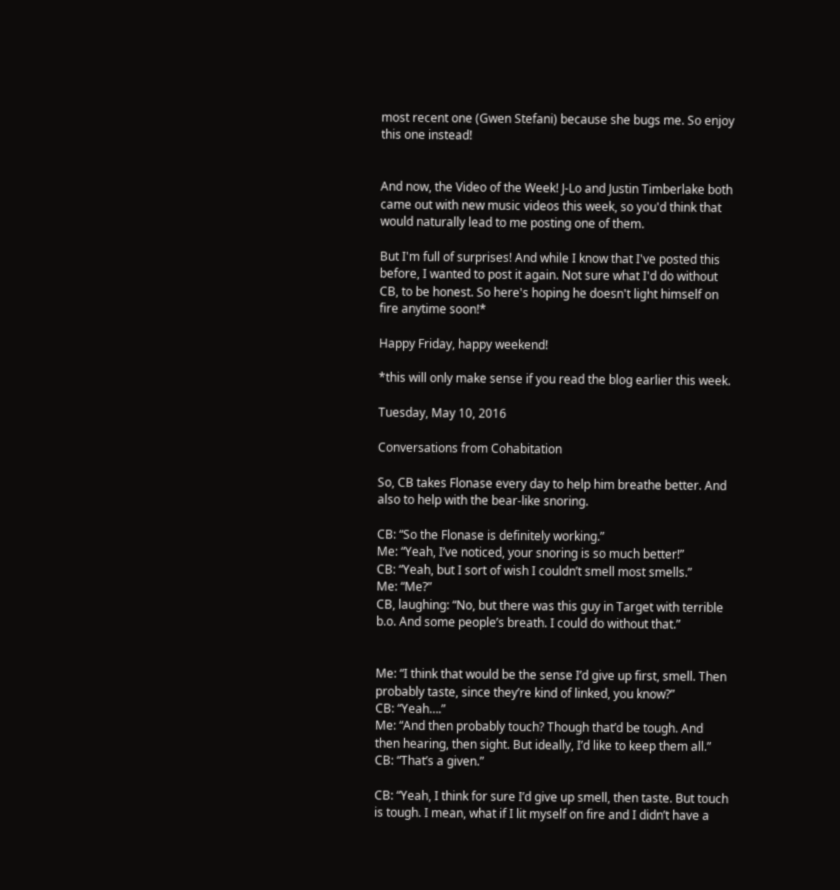most recent one (Gwen Stefani) because she bugs me. So enjoy this one instead!


And now, the Video of the Week! J-Lo and Justin Timberlake both came out with new music videos this week, so you'd think that would naturally lead to me posting one of them.

But I'm full of surprises! And while I know that I've posted this before, I wanted to post it again. Not sure what I'd do without CB, to be honest. So here's hoping he doesn't light himself on fire anytime soon!*

Happy Friday, happy weekend!

*this will only make sense if you read the blog earlier this week.

Tuesday, May 10, 2016

Conversations from Cohabitation

So, CB takes Flonase every day to help him breathe better. And also to help with the bear-like snoring.

CB: “So the Flonase is definitely working.”
Me: “Yeah, I’ve noticed, your snoring is so much better!”
CB: “Yeah, but I sort of wish I couldn’t smell most smells.”
Me: “Me?”
CB, laughing: “No, but there was this guy in Target with terrible b.o. And some people’s breath. I could do without that.”


Me: “I think that would be the sense I’d give up first, smell. Then probably taste, since they’re kind of linked, you know?”
CB: “Yeah….”
Me: “And then probably touch? Though that’d be tough. And then hearing, then sight. But ideally, I’d like to keep them all.”
CB: “That’s a given.”

CB: “Yeah, I think for sure I’d give up smell, then taste. But touch is tough. I mean, what if I lit myself on fire and I didn’t have a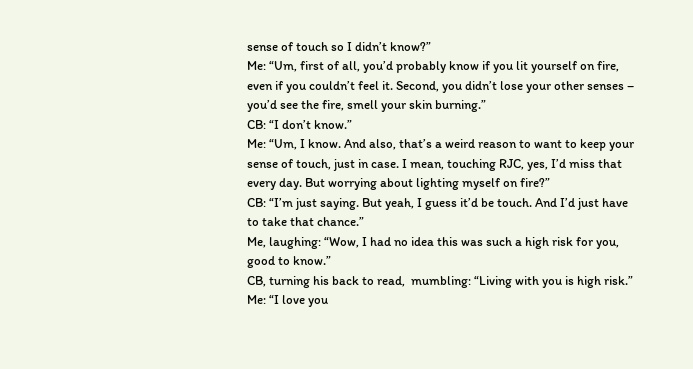sense of touch so I didn’t know?”
Me: “Um, first of all, you’d probably know if you lit yourself on fire, even if you couldn’t feel it. Second, you didn’t lose your other senses – you’d see the fire, smell your skin burning.”
CB: “I don’t know.”
Me: “Um, I know. And also, that’s a weird reason to want to keep your sense of touch, just in case. I mean, touching RJC, yes, I’d miss that every day. But worrying about lighting myself on fire?”
CB: “I’m just saying. But yeah, I guess it’d be touch. And I’d just have to take that chance.”
Me, laughing: “Wow, I had no idea this was such a high risk for you, good to know.”
CB, turning his back to read,  mumbling: “Living with you is high risk.”
Me: “I love you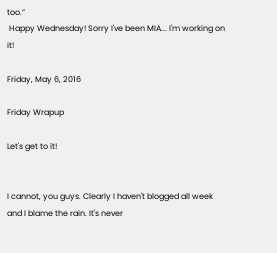too.”
 Happy Wednesday! Sorry I've been MIA... I'm working on it!

Friday, May 6, 2016

Friday Wrapup

Let's get to it!


I cannot, you guys. Clearly I haven't blogged all week and I blame the rain. It's never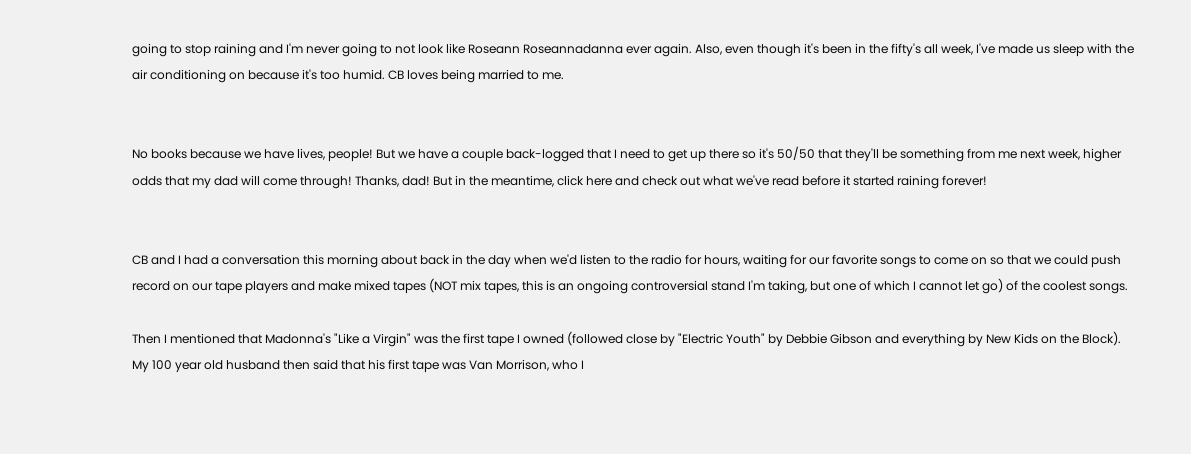going to stop raining and I'm never going to not look like Roseann Roseannadanna ever again. Also, even though it's been in the fifty's all week, I've made us sleep with the air conditioning on because it's too humid. CB loves being married to me.


No books because we have lives, people! But we have a couple back-logged that I need to get up there so it's 50/50 that they'll be something from me next week, higher odds that my dad will come through! Thanks, dad! But in the meantime, click here and check out what we've read before it started raining forever!


CB and I had a conversation this morning about back in the day when we'd listen to the radio for hours, waiting for our favorite songs to come on so that we could push record on our tape players and make mixed tapes (NOT mix tapes, this is an ongoing controversial stand I'm taking, but one of which I cannot let go) of the coolest songs.

Then I mentioned that Madonna's "Like a Virgin" was the first tape I owned (followed close by "Electric Youth" by Debbie Gibson and everything by New Kids on the Block). My 100 year old husband then said that his first tape was Van Morrison, who I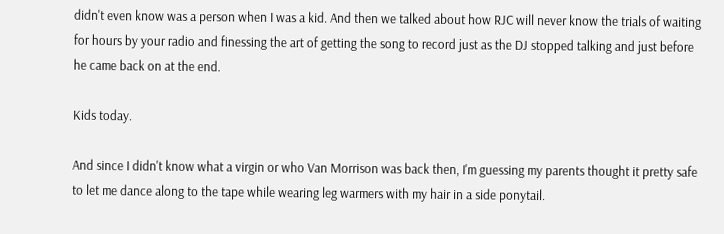didn't even know was a person when I was a kid. And then we talked about how RJC will never know the trials of waiting for hours by your radio and finessing the art of getting the song to record just as the DJ stopped talking and just before he came back on at the end.

Kids today.

And since I didn't know what a virgin or who Van Morrison was back then, I'm guessing my parents thought it pretty safe to let me dance along to the tape while wearing leg warmers with my hair in a side ponytail.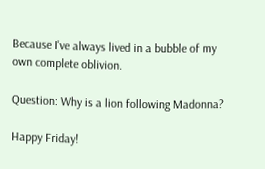Because I've always lived in a bubble of my own complete oblivion.

Question: Why is a lion following Madonna?

Happy Friday!